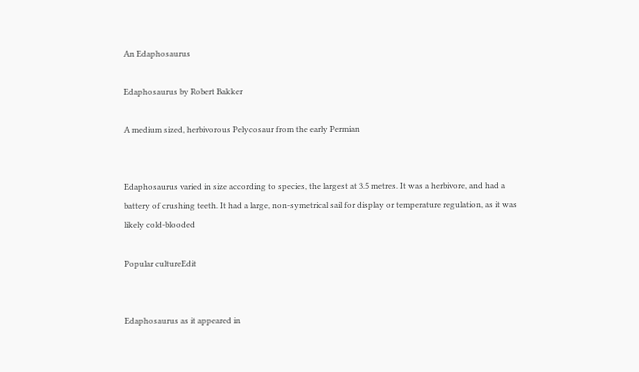An Edaphosaurus

Edaphosaurus by Robert Bakker

A medium sized, herbivorous Pelycosaur from the early Permian


Edaphosaurus varied in size according to species, the largest at 3.5 metres. It was a herbivore, and had a battery of crushing teeth. It had a large, non-symetrical sail for display or temperature regulation, as it was likely cold-blooded

Popular cultureEdit


Edaphosaurus as it appeared in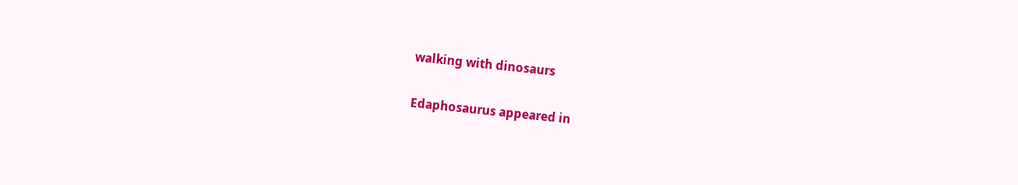walking with dinosaurs

Edaphosaurus appeared in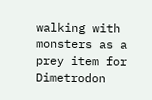walking with monsters as a prey item for Dimetrodon